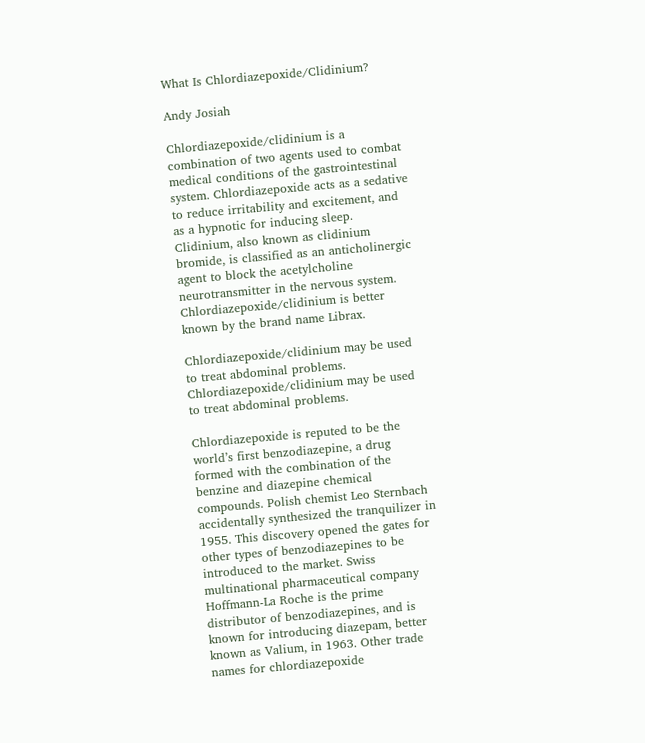What Is Chlordiazepoxide/Clidinium?

Andy Josiah

Chlordiazepoxide/clidinium is a combination of two agents used to combat medical conditions of the gastrointestinal system. Chlordiazepoxide acts as a sedative to reduce irritability and excitement, and as a hypnotic for inducing sleep. Clidinium, also known as clidinium bromide, is classified as an anticholinergic agent to block the acetylcholine neurotransmitter in the nervous system. Chlordiazepoxide/clidinium is better known by the brand name Librax.

Chlordiazepoxide/clidinium may be used to treat abdominal problems.
Chlordiazepoxide/clidinium may be used to treat abdominal problems.

Chlordiazepoxide is reputed to be the world’s first benzodiazepine, a drug formed with the combination of the benzine and diazepine chemical compounds. Polish chemist Leo Sternbach accidentally synthesized the tranquilizer in 1955. This discovery opened the gates for other types of benzodiazepines to be introduced to the market. Swiss multinational pharmaceutical company Hoffmann-La Roche is the prime distributor of benzodiazepines, and is known for introducing diazepam, better known as Valium, in 1963. Other trade names for chlordiazepoxide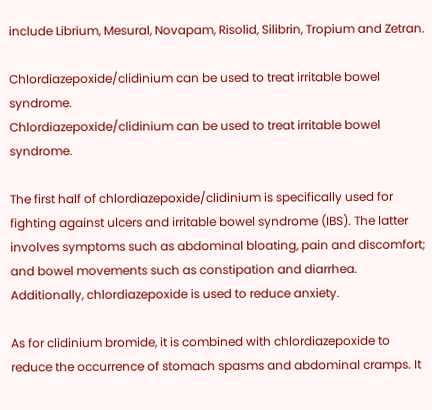include Librium, Mesural, Novapam, Risolid, Silibrin, Tropium and Zetran.

Chlordiazepoxide/clidinium can be used to treat irritable bowel syndrome.
Chlordiazepoxide/clidinium can be used to treat irritable bowel syndrome.

The first half of chlordiazepoxide/clidinium is specifically used for fighting against ulcers and irritable bowel syndrome (IBS). The latter involves symptoms such as abdominal bloating, pain and discomfort; and bowel movements such as constipation and diarrhea. Additionally, chlordiazepoxide is used to reduce anxiety.

As for clidinium bromide, it is combined with chlordiazepoxide to reduce the occurrence of stomach spasms and abdominal cramps. It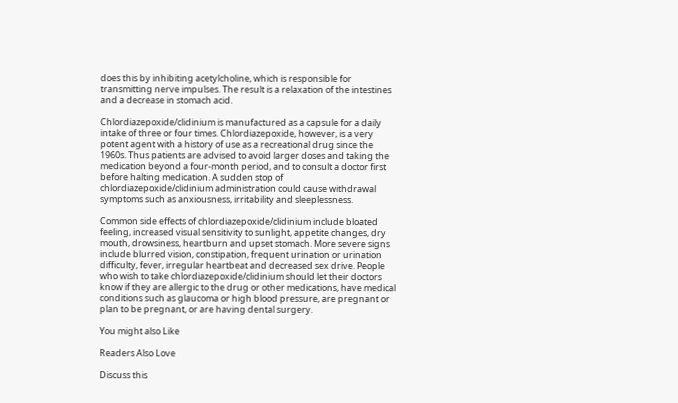does this by inhibiting acetylcholine, which is responsible for transmitting nerve impulses. The result is a relaxation of the intestines and a decrease in stomach acid.

Chlordiazepoxide/clidinium is manufactured as a capsule for a daily intake of three or four times. Chlordiazepoxide, however, is a very potent agent with a history of use as a recreational drug since the 1960s. Thus patients are advised to avoid larger doses and taking the medication beyond a four-month period, and to consult a doctor first before halting medication. A sudden stop of chlordiazepoxide/clidinium administration could cause withdrawal symptoms such as anxiousness, irritability and sleeplessness.

Common side effects of chlordiazepoxide/clidinium include bloated feeling, increased visual sensitivity to sunlight, appetite changes, dry mouth, drowsiness, heartburn and upset stomach. More severe signs include blurred vision, constipation, frequent urination or urination difficulty, fever, irregular heartbeat and decreased sex drive. People who wish to take chlordiazepoxide/clidinium should let their doctors know if they are allergic to the drug or other medications, have medical conditions such as glaucoma or high blood pressure, are pregnant or plan to be pregnant, or are having dental surgery.

You might also Like

Readers Also Love

Discuss this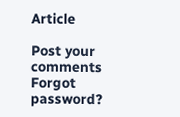Article

Post your comments
Forgot password?